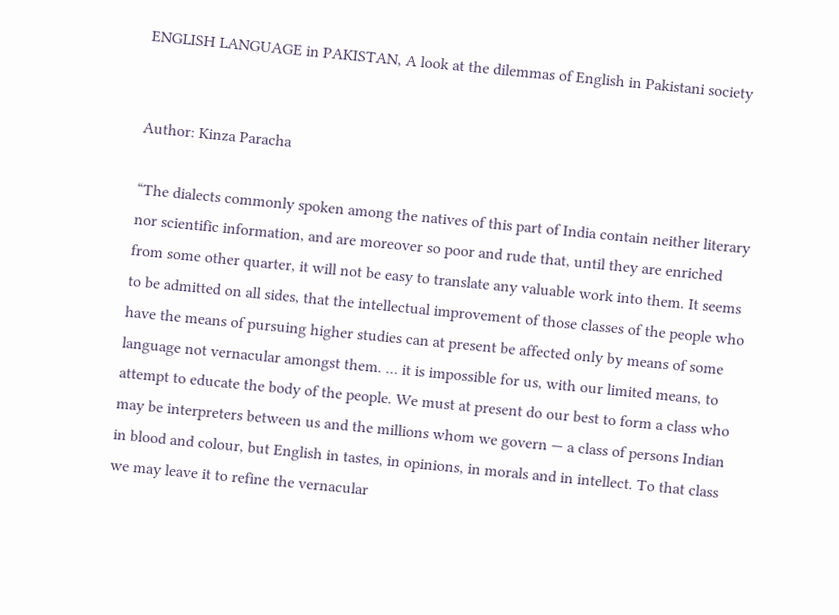ENGLISH LANGUAGE in PAKISTAN, A look at the dilemmas of English in Pakistani society


Author: Kinza Paracha

“The dialects commonly spoken among the natives of this part of India contain neither literary nor scientific information, and are moreover so poor and rude that, until they are enriched from some other quarter, it will not be easy to translate any valuable work into them. It seems to be admitted on all sides, that the intellectual improvement of those classes of the people who have the means of pursuing higher studies can at present be affected only by means of some language not vernacular amongst them. … it is impossible for us, with our limited means, to attempt to educate the body of the people. We must at present do our best to form a class who may be interpreters between us and the millions whom we govern — a class of persons Indian in blood and colour, but English in tastes, in opinions, in morals and in intellect. To that class we may leave it to refine the vernacular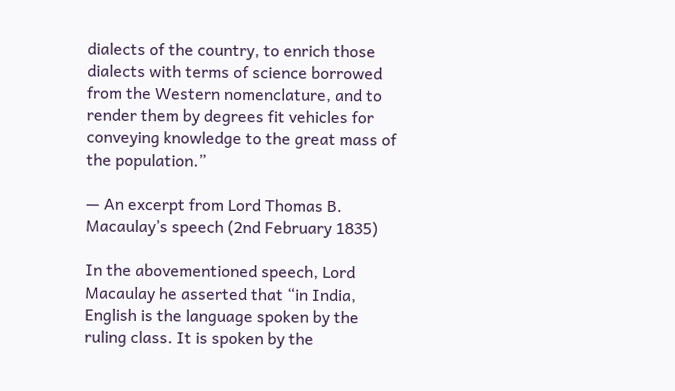dialects of the country, to enrich those dialects with terms of science borrowed from the Western nomenclature, and to render them by degrees fit vehicles for conveying knowledge to the great mass of the population.”

— An excerpt from Lord Thomas B. Macaulay’s speech (2nd February 1835)

In the abovementioned speech, Lord Macaulay he asserted that “in India, English is the language spoken by the ruling class. It is spoken by the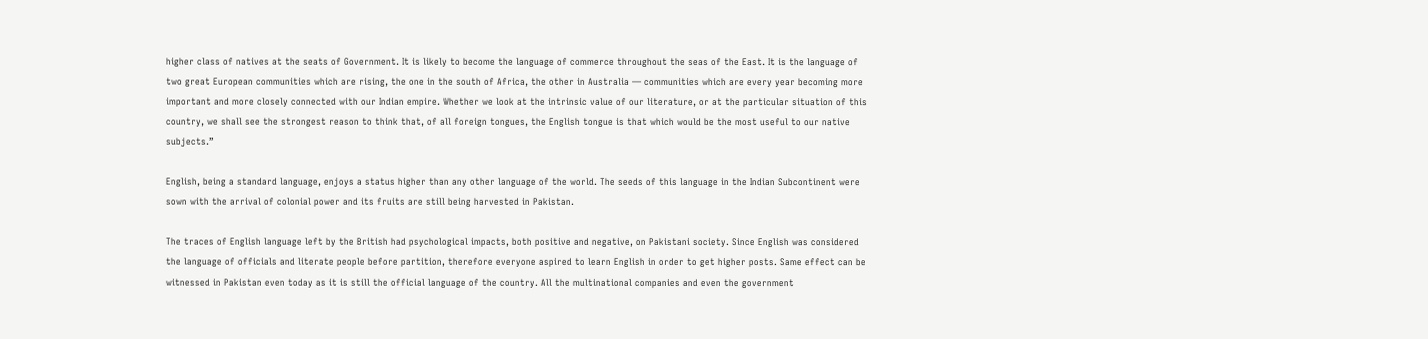higher class of natives at the seats of Government. It is likely to become the language of commerce throughout the seas of the East. It is the language of two great European communities which are rising, the one in the south of Africa, the other in Australia — communities which are every year becoming more important and more closely connected with our Indian empire. Whether we look at the intrinsic value of our literature, or at the particular situation of this country, we shall see the strongest reason to think that, of all foreign tongues, the English tongue is that which would be the most useful to our native subjects.”

English, being a standard language, enjoys a status higher than any other language of the world. The seeds of this language in the Indian Subcontinent were sown with the arrival of colonial power and its fruits are still being harvested in Pakistan.

The traces of English language left by the British had psychological impacts, both positive and negative, on Pakistani society. Since English was considered the language of officials and literate people before partition, therefore everyone aspired to learn English in order to get higher posts. Same effect can be witnessed in Pakistan even today as it is still the official language of the country. All the multinational companies and even the government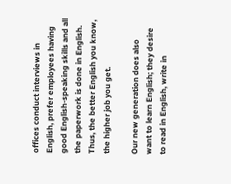offices conduct interviews in English, prefer employees having good English-speaking skills and all the paperwork is done in English. Thus, the better English you know, the higher job you get.

Our new generation does also want to learn English; they desire to read in English, write in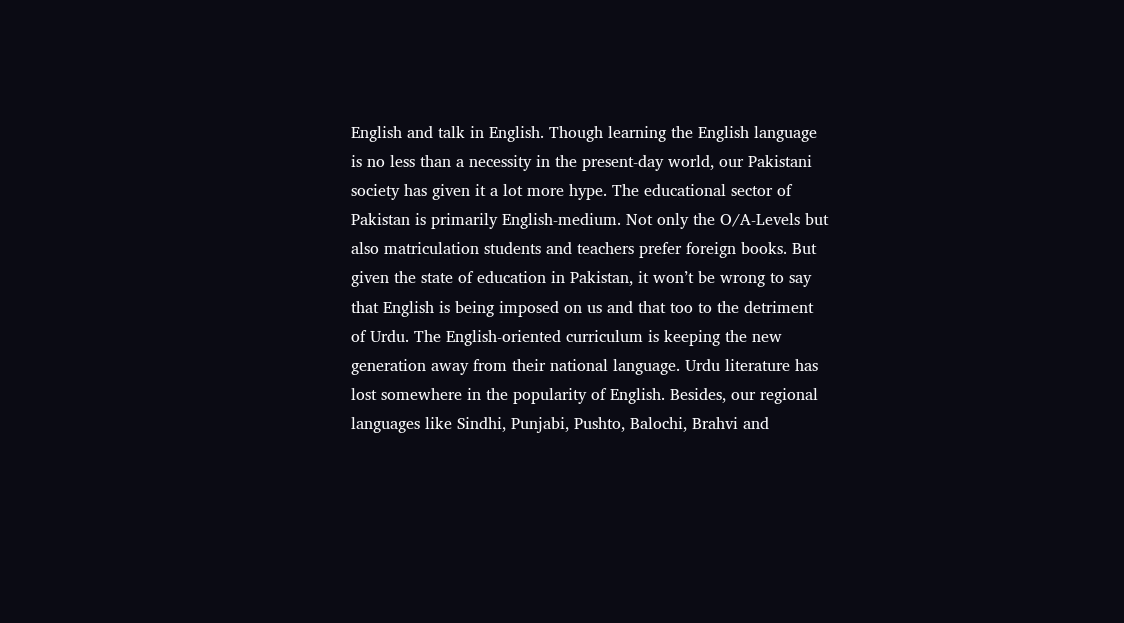English and talk in English. Though learning the English language is no less than a necessity in the present-day world, our Pakistani society has given it a lot more hype. The educational sector of Pakistan is primarily English-medium. Not only the O/A-Levels but also matriculation students and teachers prefer foreign books. But given the state of education in Pakistan, it won’t be wrong to say that English is being imposed on us and that too to the detriment of Urdu. The English-oriented curriculum is keeping the new generation away from their national language. Urdu literature has lost somewhere in the popularity of English. Besides, our regional languages like Sindhi, Punjabi, Pushto, Balochi, Brahvi and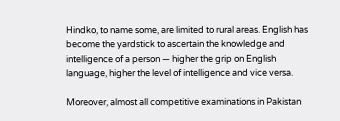Hindko, to name some, are limited to rural areas. English has become the yardstick to ascertain the knowledge and intelligence of a person — higher the grip on English language, higher the level of intelligence and vice versa.

Moreover, almost all competitive examinations in Pakistan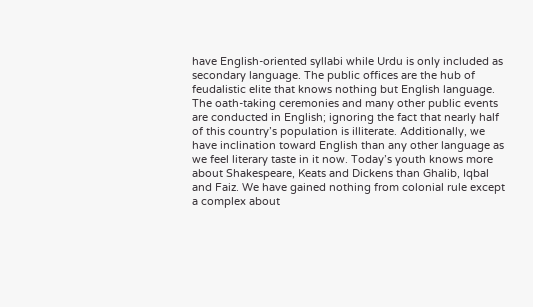have English-oriented syllabi while Urdu is only included as secondary language. The public offices are the hub of feudalistic elite that knows nothing but English language. The oath-taking ceremonies and many other public events are conducted in English; ignoring the fact that nearly half of this country’s population is illiterate. Additionally, we have inclination toward English than any other language as we feel literary taste in it now. Today’s youth knows more about Shakespeare, Keats and Dickens than Ghalib, Iqbal and Faiz. We have gained nothing from colonial rule except a complex about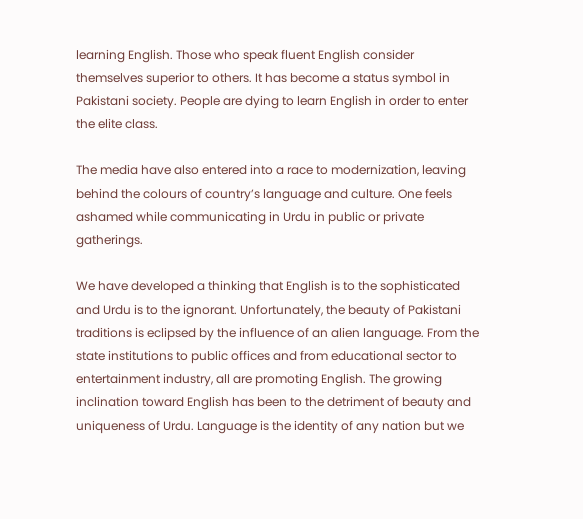learning English. Those who speak fluent English consider themselves superior to others. It has become a status symbol in Pakistani society. People are dying to learn English in order to enter the elite class.

The media have also entered into a race to modernization, leaving behind the colours of country’s language and culture. One feels ashamed while communicating in Urdu in public or private gatherings.

We have developed a thinking that English is to the sophisticated and Urdu is to the ignorant. Unfortunately, the beauty of Pakistani traditions is eclipsed by the influence of an alien language. From the state institutions to public offices and from educational sector to entertainment industry, all are promoting English. The growing inclination toward English has been to the detriment of beauty and uniqueness of Urdu. Language is the identity of any nation but we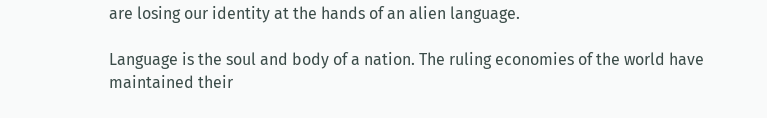are losing our identity at the hands of an alien language.

Language is the soul and body of a nation. The ruling economies of the world have maintained their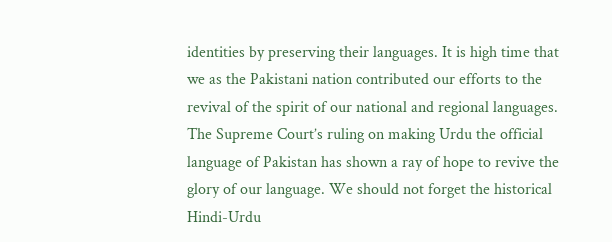identities by preserving their languages. It is high time that we as the Pakistani nation contributed our efforts to the revival of the spirit of our national and regional languages. The Supreme Court’s ruling on making Urdu the official language of Pakistan has shown a ray of hope to revive the glory of our language. We should not forget the historical Hindi-Urdu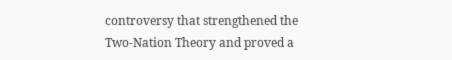controversy that strengthened the Two-Nation Theory and proved a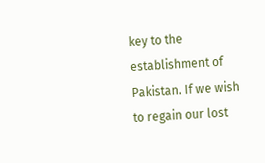key to the establishment of Pakistan. If we wish to regain our lost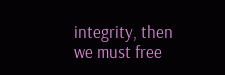integrity, then we must free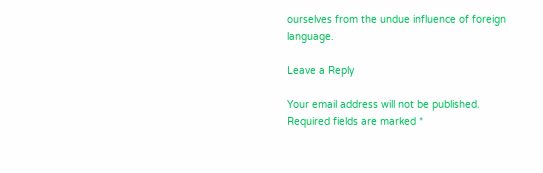ourselves from the undue influence of foreign language.

Leave a Reply

Your email address will not be published. Required fields are marked *